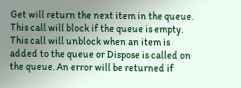Get will return the next item in the queue. This call will block if the queue is empty. This call will unblock when an item is added to the queue or Dispose is called on the queue. An error will be returned if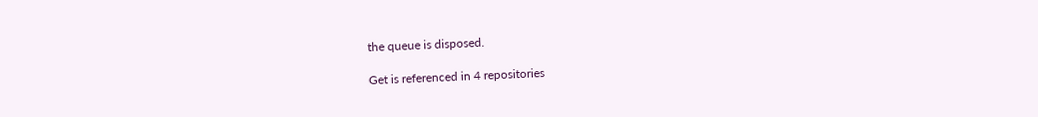the queue is disposed.

Get is referenced in 4 repositories